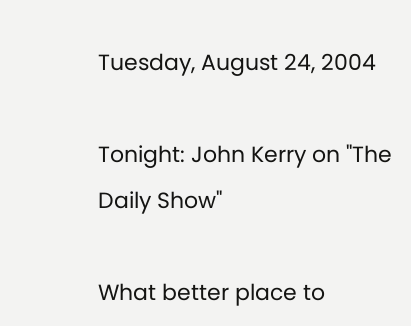Tuesday, August 24, 2004

Tonight: John Kerry on "The Daily Show"

What better place to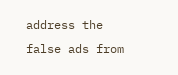address the false ads from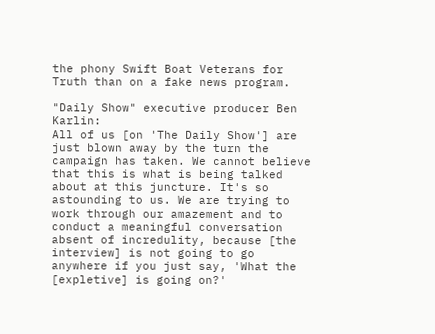the phony Swift Boat Veterans for Truth than on a fake news program.

"Daily Show" executive producer Ben Karlin:
All of us [on 'The Daily Show'] are just blown away by the turn the campaign has taken. We cannot believe that this is what is being talked about at this juncture. It's so astounding to us. We are trying to work through our amazement and to conduct a meaningful conversation absent of incredulity, because [the interview] is not going to go anywhere if you just say, 'What the [expletive] is going on?'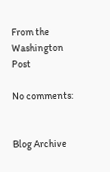From the Washington Post

No comments:


Blog Archive